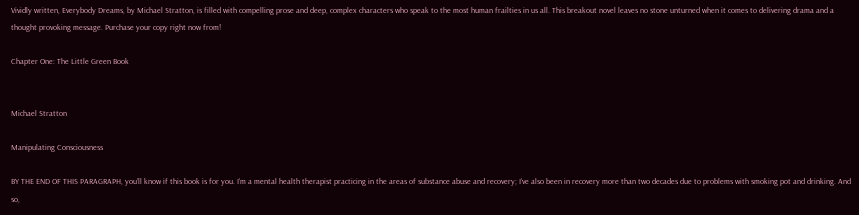Vividly written, Everybody Dreams, by Michael Stratton, is filled with compelling prose and deep, complex characters who speak to the most human frailties in us all. This breakout novel leaves no stone unturned when it comes to delivering drama and a thought provoking message. Purchase your copy right now from!

Chapter One: The Little Green Book


Michael Stratton

Manipulating Consciousness

BY THE END OF THIS PARAGRAPH, you’ll know if this book is for you. I’m a mental health therapist practicing in the areas of substance abuse and recovery; I’ve also been in recovery more than two decades due to problems with smoking pot and drinking. And so,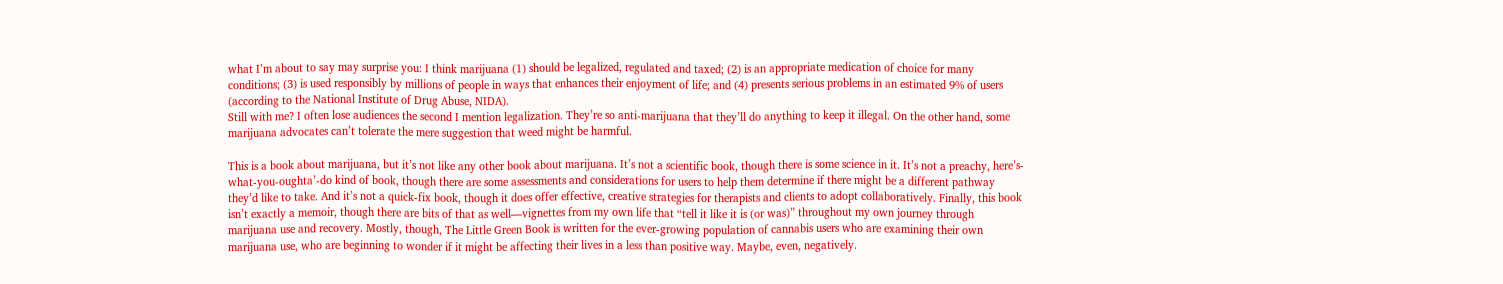what I’m about to say may surprise you: I think marijuana (1) should be legalized, regulated and taxed; (2) is an appropriate medication of choice for many conditions; (3) is used responsibly by millions of people in ways that enhances their enjoyment of life; and (4) presents serious problems in an estimated 9% of users (according to the National Institute of Drug Abuse, NIDA).
Still with me? I often lose audiences the second I mention legalization. They’re so anti-marijuana that they’ll do anything to keep it illegal. On the other hand, some marijuana advocates can’t tolerate the mere suggestion that weed might be harmful.

This is a book about marijuana, but it’s not like any other book about marijuana. It’s not a scientific book, though there is some science in it. It’s not a preachy, here’s-what-you-oughta’-do kind of book, though there are some assessments and considerations for users to help them determine if there might be a different pathway they’d like to take. And it’s not a quick-fix book, though it does offer effective, creative strategies for therapists and clients to adopt collaboratively. Finally, this book isn’t exactly a memoir, though there are bits of that as well—vignettes from my own life that “tell it like it is (or was)” throughout my own journey through marijuana use and recovery. Mostly, though, The Little Green Book is written for the ever-growing population of cannabis users who are examining their own marijuana use, who are beginning to wonder if it might be affecting their lives in a less than positive way. Maybe, even, negatively.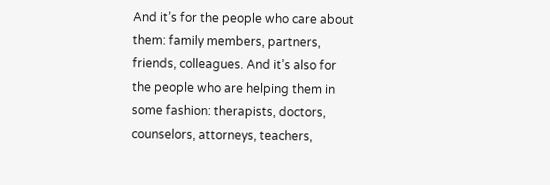And it’s for the people who care about them: family members, partners, friends, colleagues. And it’s also for the people who are helping them in some fashion: therapists, doctors, counselors, attorneys, teachers,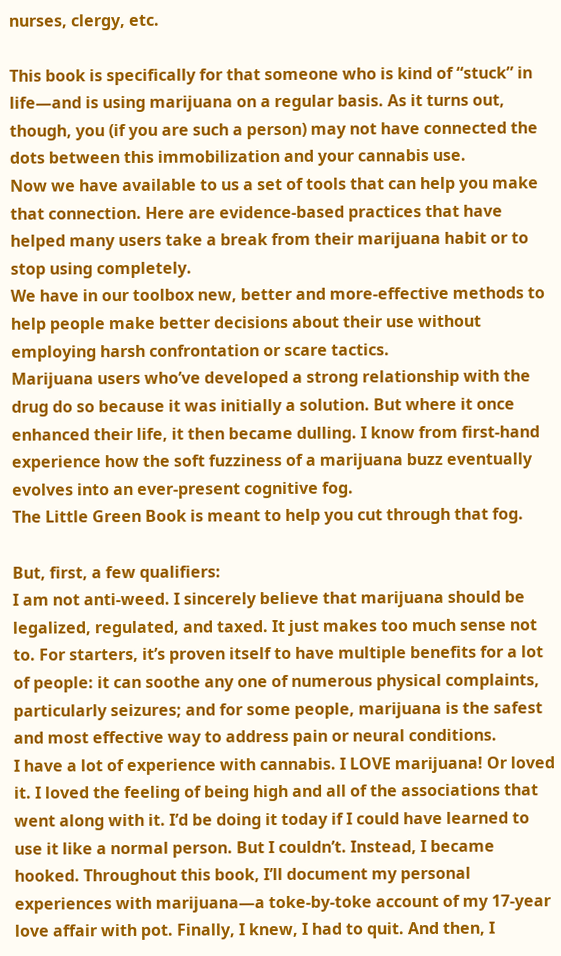nurses, clergy, etc.

This book is specifically for that someone who is kind of “stuck” in life—and is using marijuana on a regular basis. As it turns out, though, you (if you are such a person) may not have connected the dots between this immobilization and your cannabis use.
Now we have available to us a set of tools that can help you make that connection. Here are evidence-based practices that have helped many users take a break from their marijuana habit or to stop using completely.
We have in our toolbox new, better and more-effective methods to help people make better decisions about their use without employing harsh confrontation or scare tactics.
Marijuana users who’ve developed a strong relationship with the drug do so because it was initially a solution. But where it once enhanced their life, it then became dulling. I know from first-hand experience how the soft fuzziness of a marijuana buzz eventually evolves into an ever-present cognitive fog.
The Little Green Book is meant to help you cut through that fog.

But, first, a few qualifiers:
I am not anti-weed. I sincerely believe that marijuana should be legalized, regulated, and taxed. It just makes too much sense not to. For starters, it’s proven itself to have multiple benefits for a lot of people: it can soothe any one of numerous physical complaints, particularly seizures; and for some people, marijuana is the safest and most effective way to address pain or neural conditions.
I have a lot of experience with cannabis. I LOVE marijuana! Or loved it. I loved the feeling of being high and all of the associations that went along with it. I’d be doing it today if I could have learned to use it like a normal person. But I couldn’t. Instead, I became hooked. Throughout this book, I’ll document my personal experiences with marijuana—a toke-by-toke account of my 17-year love affair with pot. Finally, I knew, I had to quit. And then, I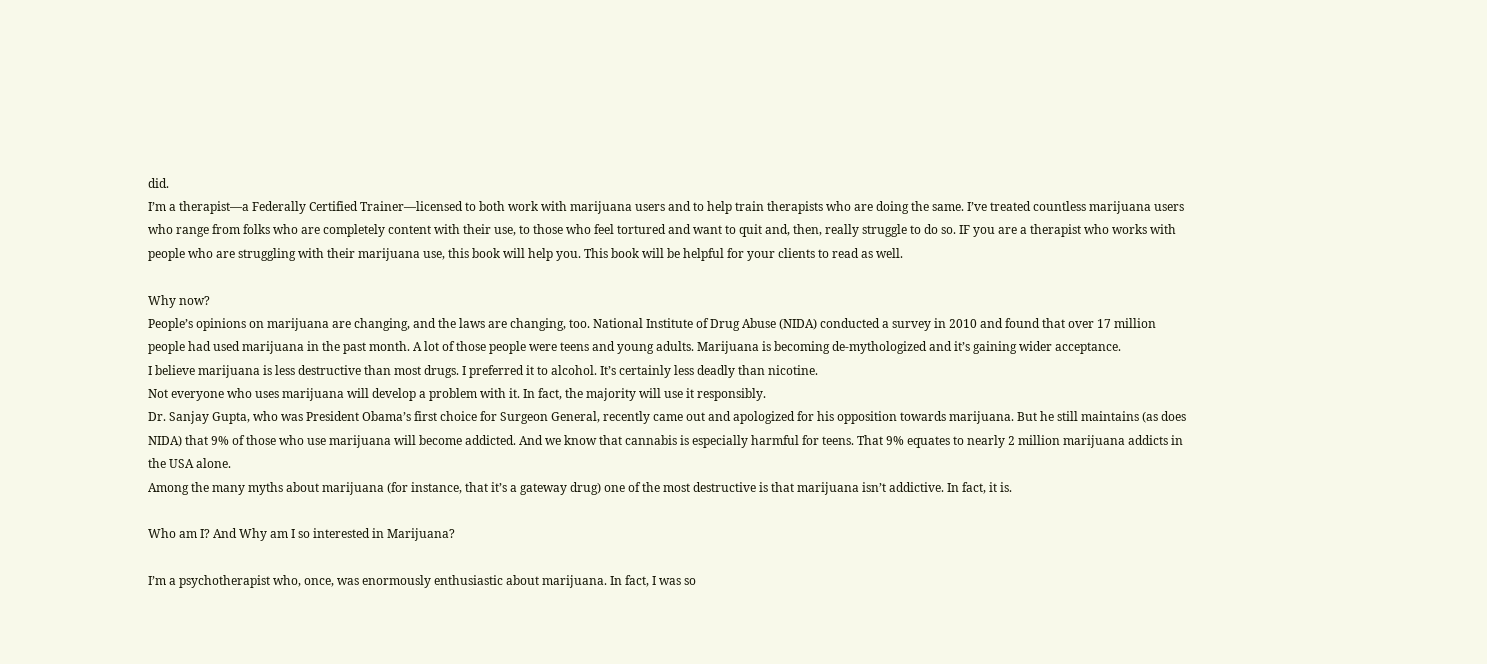did.
I’m a therapist—a Federally Certified Trainer—licensed to both work with marijuana users and to help train therapists who are doing the same. I’ve treated countless marijuana users who range from folks who are completely content with their use, to those who feel tortured and want to quit and, then, really struggle to do so. IF you are a therapist who works with people who are struggling with their marijuana use, this book will help you. This book will be helpful for your clients to read as well.

Why now?
People’s opinions on marijuana are changing, and the laws are changing, too. National Institute of Drug Abuse (NIDA) conducted a survey in 2010 and found that over 17 million people had used marijuana in the past month. A lot of those people were teens and young adults. Marijuana is becoming de-mythologized and it’s gaining wider acceptance.
I believe marijuana is less destructive than most drugs. I preferred it to alcohol. It’s certainly less deadly than nicotine.
Not everyone who uses marijuana will develop a problem with it. In fact, the majority will use it responsibly.
Dr. Sanjay Gupta, who was President Obama’s first choice for Surgeon General, recently came out and apologized for his opposition towards marijuana. But he still maintains (as does NIDA) that 9% of those who use marijuana will become addicted. And we know that cannabis is especially harmful for teens. That 9% equates to nearly 2 million marijuana addicts in the USA alone.
Among the many myths about marijuana (for instance, that it’s a gateway drug) one of the most destructive is that marijuana isn’t addictive. In fact, it is.

Who am I? And Why am I so interested in Marijuana?

I’m a psychotherapist who, once, was enormously enthusiastic about marijuana. In fact, I was so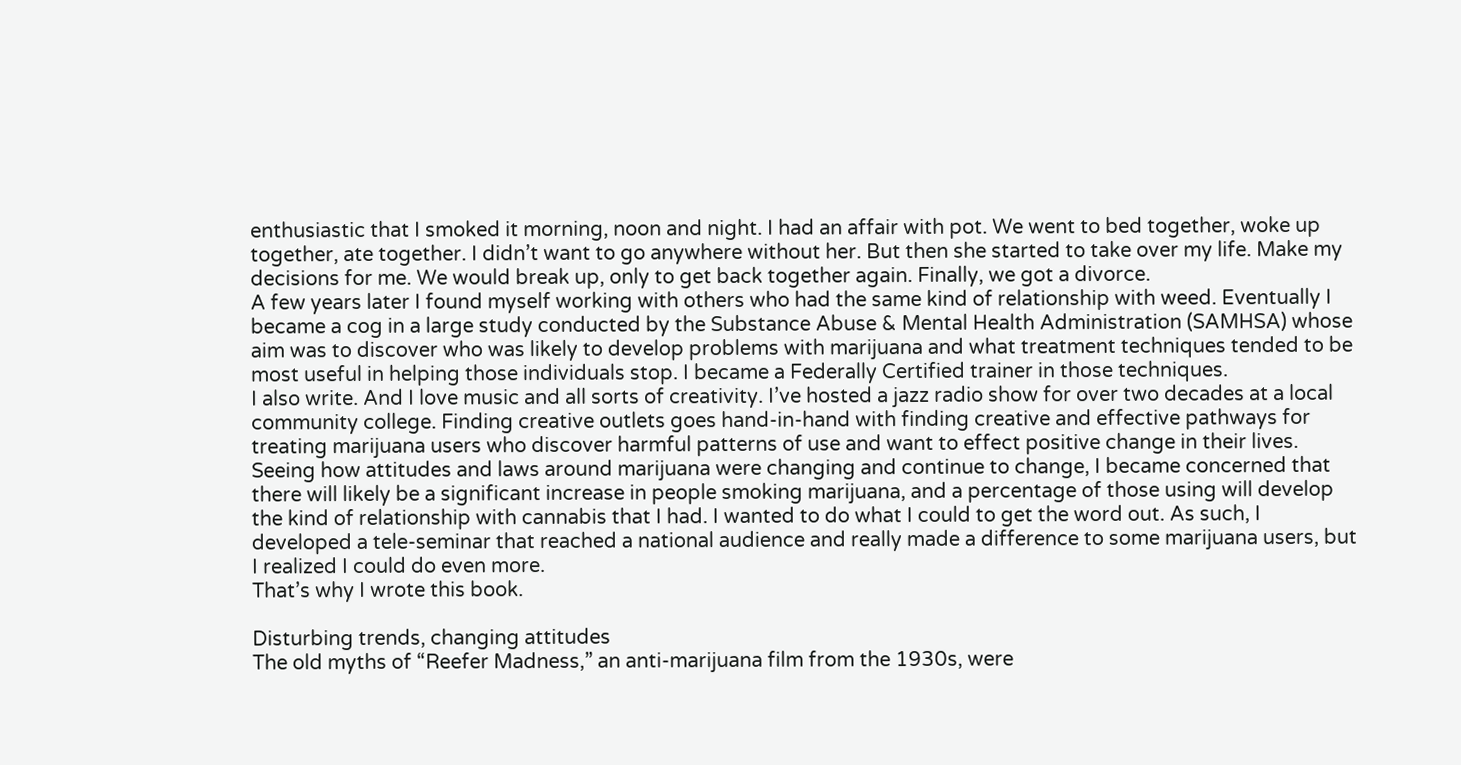enthusiastic that I smoked it morning, noon and night. I had an affair with pot. We went to bed together, woke up together, ate together. I didn’t want to go anywhere without her. But then she started to take over my life. Make my decisions for me. We would break up, only to get back together again. Finally, we got a divorce.
A few years later I found myself working with others who had the same kind of relationship with weed. Eventually I became a cog in a large study conducted by the Substance Abuse & Mental Health Administration (SAMHSA) whose aim was to discover who was likely to develop problems with marijuana and what treatment techniques tended to be most useful in helping those individuals stop. I became a Federally Certified trainer in those techniques.
I also write. And I love music and all sorts of creativity. I’ve hosted a jazz radio show for over two decades at a local community college. Finding creative outlets goes hand-in-hand with finding creative and effective pathways for treating marijuana users who discover harmful patterns of use and want to effect positive change in their lives.
Seeing how attitudes and laws around marijuana were changing and continue to change, I became concerned that there will likely be a significant increase in people smoking marijuana, and a percentage of those using will develop the kind of relationship with cannabis that I had. I wanted to do what I could to get the word out. As such, I developed a tele-seminar that reached a national audience and really made a difference to some marijuana users, but I realized I could do even more.
That’s why I wrote this book.

Disturbing trends, changing attitudes
The old myths of “Reefer Madness,” an anti-marijuana film from the 1930s, were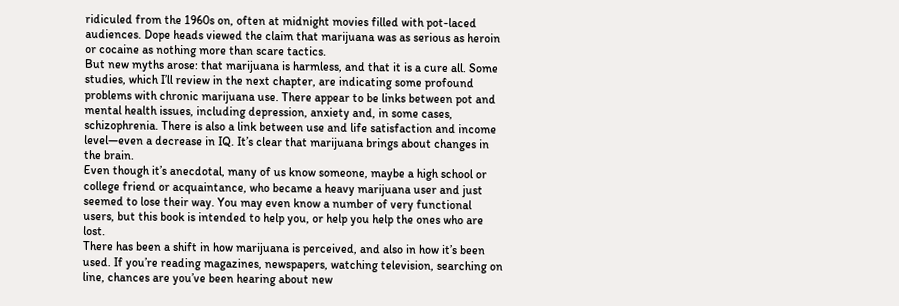ridiculed from the 1960s on, often at midnight movies filled with pot-laced audiences. Dope heads viewed the claim that marijuana was as serious as heroin or cocaine as nothing more than scare tactics.
But new myths arose: that marijuana is harmless, and that it is a cure all. Some studies, which I’ll review in the next chapter, are indicating some profound problems with chronic marijuana use. There appear to be links between pot and mental health issues, including depression, anxiety and, in some cases, schizophrenia. There is also a link between use and life satisfaction and income level—even a decrease in IQ. It’s clear that marijuana brings about changes in the brain.
Even though it’s anecdotal, many of us know someone, maybe a high school or college friend or acquaintance, who became a heavy marijuana user and just seemed to lose their way. You may even know a number of very functional users, but this book is intended to help you, or help you help the ones who are lost.
There has been a shift in how marijuana is perceived, and also in how it’s been used. If you’re reading magazines, newspapers, watching television, searching on line, chances are you’ve been hearing about new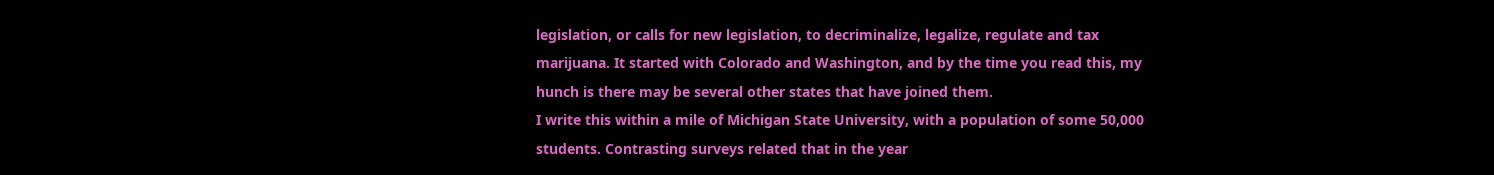legislation, or calls for new legislation, to decriminalize, legalize, regulate and tax marijuana. It started with Colorado and Washington, and by the time you read this, my hunch is there may be several other states that have joined them.
I write this within a mile of Michigan State University, with a population of some 50,000 students. Contrasting surveys related that in the year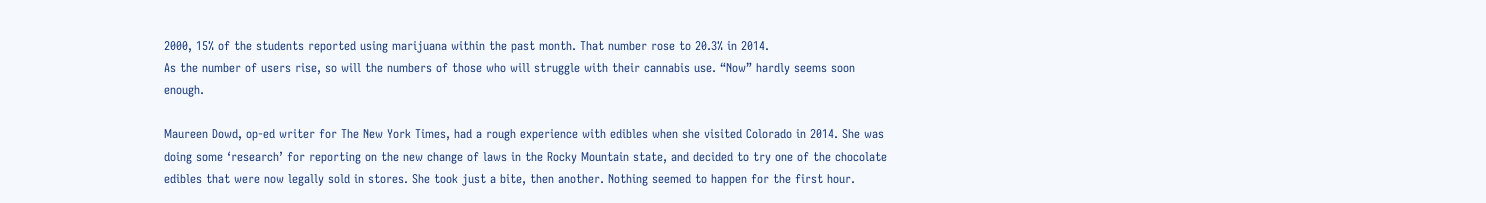2000, 15% of the students reported using marijuana within the past month. That number rose to 20.3% in 2014.
As the number of users rise, so will the numbers of those who will struggle with their cannabis use. “Now” hardly seems soon enough.

Maureen Dowd, op-ed writer for The New York Times, had a rough experience with edibles when she visited Colorado in 2014. She was doing some ‘research’ for reporting on the new change of laws in the Rocky Mountain state, and decided to try one of the chocolate edibles that were now legally sold in stores. She took just a bite, then another. Nothing seemed to happen for the first hour.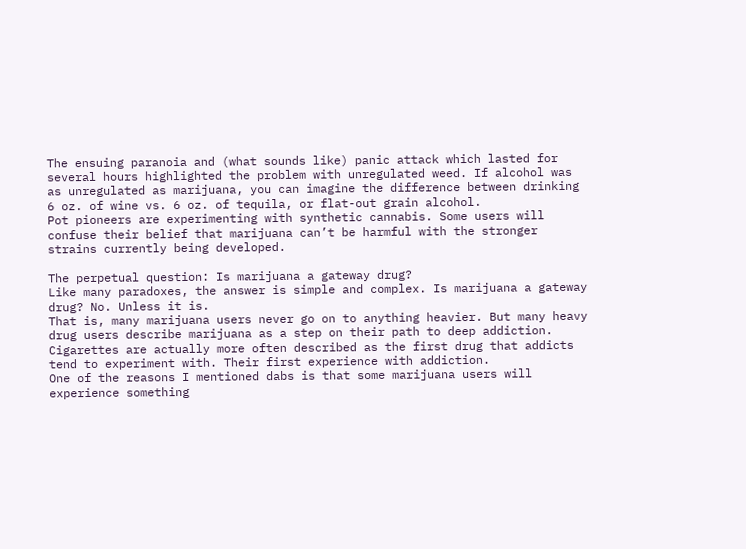The ensuing paranoia and (what sounds like) panic attack which lasted for several hours highlighted the problem with unregulated weed. If alcohol was as unregulated as marijuana, you can imagine the difference between drinking 6 oz. of wine vs. 6 oz. of tequila, or flat-out grain alcohol.
Pot pioneers are experimenting with synthetic cannabis. Some users will confuse their belief that marijuana can’t be harmful with the stronger strains currently being developed.

The perpetual question: Is marijuana a gateway drug?
Like many paradoxes, the answer is simple and complex. Is marijuana a gateway drug? No. Unless it is.
That is, many marijuana users never go on to anything heavier. But many heavy drug users describe marijuana as a step on their path to deep addiction. Cigarettes are actually more often described as the first drug that addicts tend to experiment with. Their first experience with addiction.
One of the reasons I mentioned dabs is that some marijuana users will experience something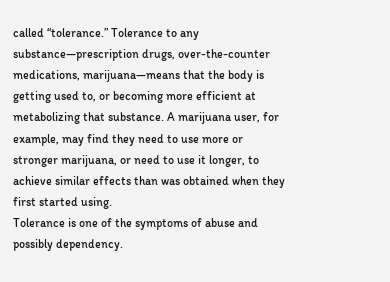called “tolerance.” Tolerance to any substance—prescription drugs, over-the-counter medications, marijuana—means that the body is getting used to, or becoming more efficient at metabolizing that substance. A marijuana user, for example, may find they need to use more or stronger marijuana, or need to use it longer, to achieve similar effects than was obtained when they first started using.
Tolerance is one of the symptoms of abuse and possibly dependency.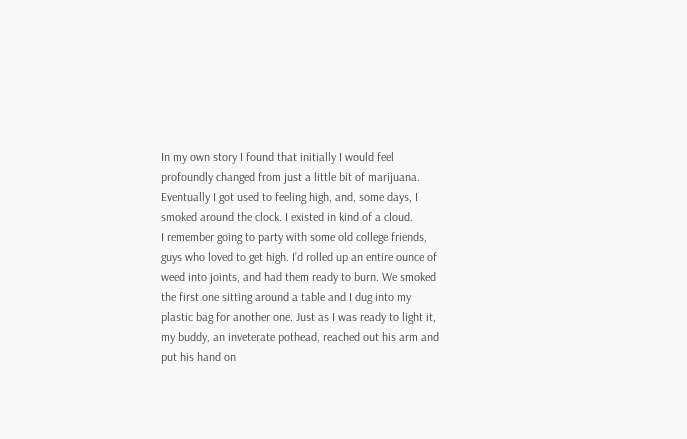In my own story I found that initially I would feel profoundly changed from just a little bit of marijuana. Eventually I got used to feeling high, and, some days, I smoked around the clock. I existed in kind of a cloud.
I remember going to party with some old college friends, guys who loved to get high. I’d rolled up an entire ounce of weed into joints, and had them ready to burn. We smoked the first one sitting around a table and I dug into my plastic bag for another one. Just as I was ready to light it, my buddy, an inveterate pothead, reached out his arm and put his hand on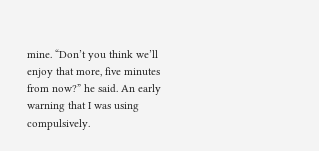mine. “Don’t you think we’ll enjoy that more, five minutes from now?” he said. An early warning that I was using compulsively.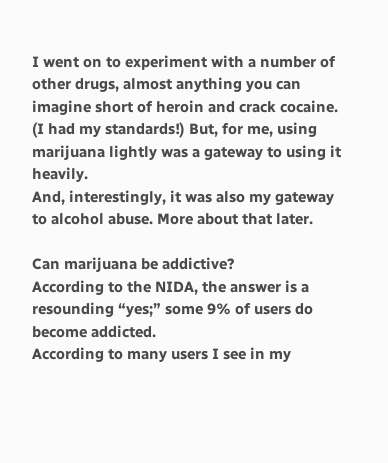I went on to experiment with a number of other drugs, almost anything you can imagine short of heroin and crack cocaine. (I had my standards!) But, for me, using marijuana lightly was a gateway to using it heavily.
And, interestingly, it was also my gateway to alcohol abuse. More about that later.

Can marijuana be addictive?
According to the NIDA, the answer is a resounding “yes;” some 9% of users do become addicted.
According to many users I see in my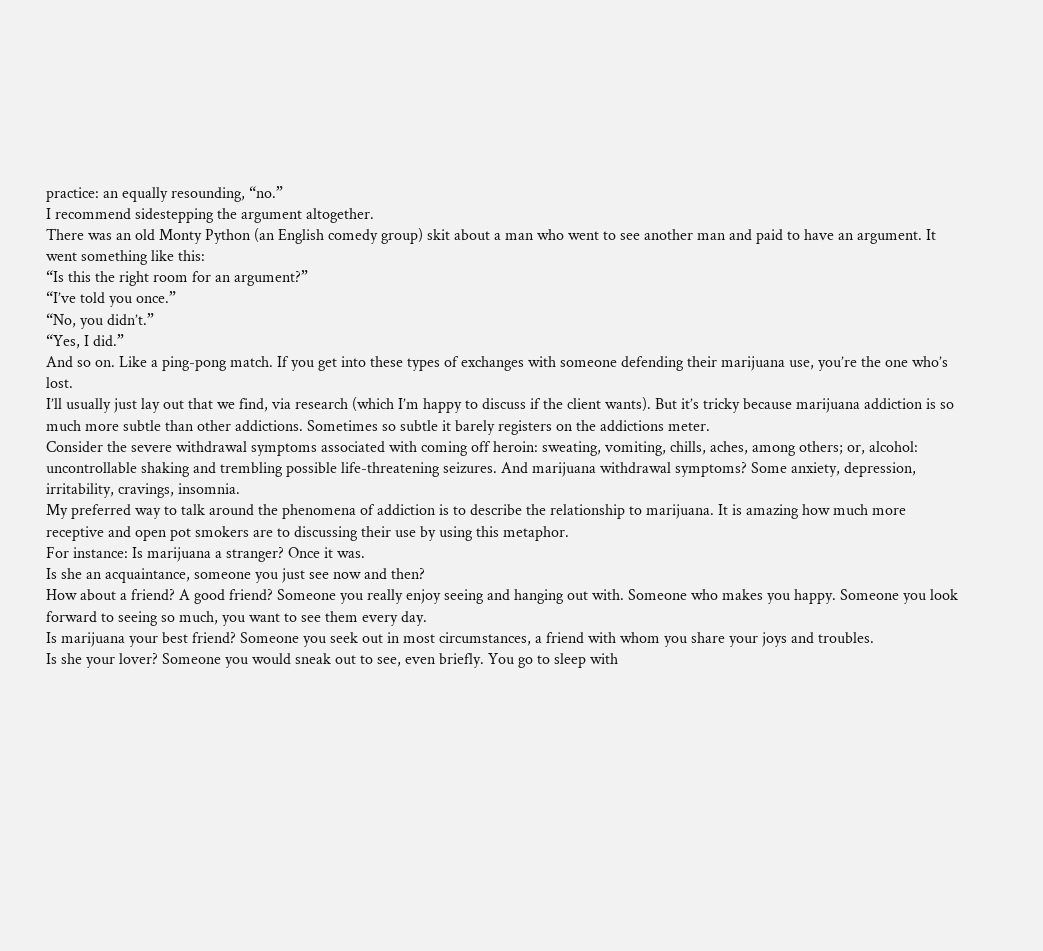practice: an equally resounding, “no.”
I recommend sidestepping the argument altogether.
There was an old Monty Python (an English comedy group) skit about a man who went to see another man and paid to have an argument. It went something like this:
“Is this the right room for an argument?”
“I’ve told you once.”
“No, you didn’t.”
“Yes, I did.”
And so on. Like a ping-pong match. If you get into these types of exchanges with someone defending their marijuana use, you’re the one who’s lost.
I’ll usually just lay out that we find, via research (which I’m happy to discuss if the client wants). But it’s tricky because marijuana addiction is so much more subtle than other addictions. Sometimes so subtle it barely registers on the addictions meter.
Consider the severe withdrawal symptoms associated with coming off heroin: sweating, vomiting, chills, aches, among others; or, alcohol: uncontrollable shaking and trembling possible life-threatening seizures. And marijuana withdrawal symptoms? Some anxiety, depression, irritability, cravings, insomnia.
My preferred way to talk around the phenomena of addiction is to describe the relationship to marijuana. It is amazing how much more receptive and open pot smokers are to discussing their use by using this metaphor.
For instance: Is marijuana a stranger? Once it was.
Is she an acquaintance, someone you just see now and then?
How about a friend? A good friend? Someone you really enjoy seeing and hanging out with. Someone who makes you happy. Someone you look forward to seeing so much, you want to see them every day.
Is marijuana your best friend? Someone you seek out in most circumstances, a friend with whom you share your joys and troubles.
Is she your lover? Someone you would sneak out to see, even briefly. You go to sleep with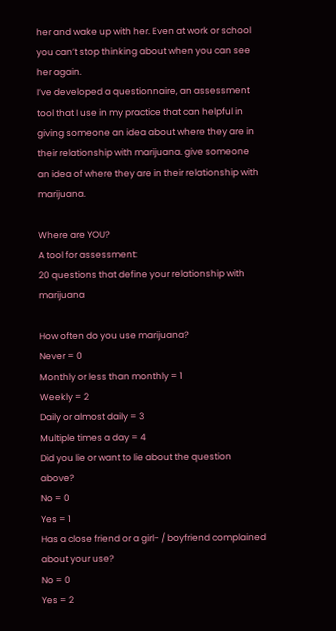her and wake up with her. Even at work or school you can’t stop thinking about when you can see her again.
I’ve developed a questionnaire, an assessment tool that I use in my practice that can helpful in giving someone an idea about where they are in their relationship with marijuana. give someone an idea of where they are in their relationship with marijuana.

Where are YOU?
A tool for assessment:
20 questions that define your relationship with marijuana

How often do you use marijuana?
Never = 0
Monthly or less than monthly = 1
Weekly = 2
Daily or almost daily = 3
Multiple times a day = 4
Did you lie or want to lie about the question above?
No = 0
Yes = 1
Has a close friend or a girl- / boyfriend complained about your use?
No = 0
Yes = 2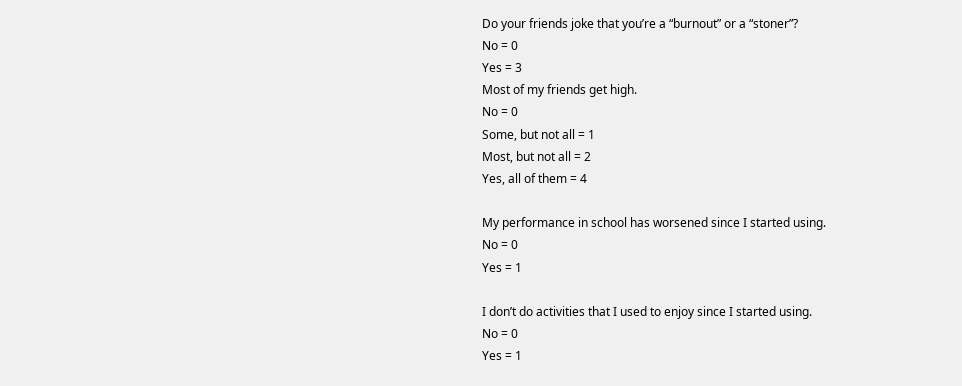Do your friends joke that you’re a “burnout” or a “stoner”?
No = 0
Yes = 3
Most of my friends get high.
No = 0
Some, but not all = 1
Most, but not all = 2
Yes, all of them = 4

My performance in school has worsened since I started using.
No = 0
Yes = 1

I don’t do activities that I used to enjoy since I started using.
No = 0
Yes = 1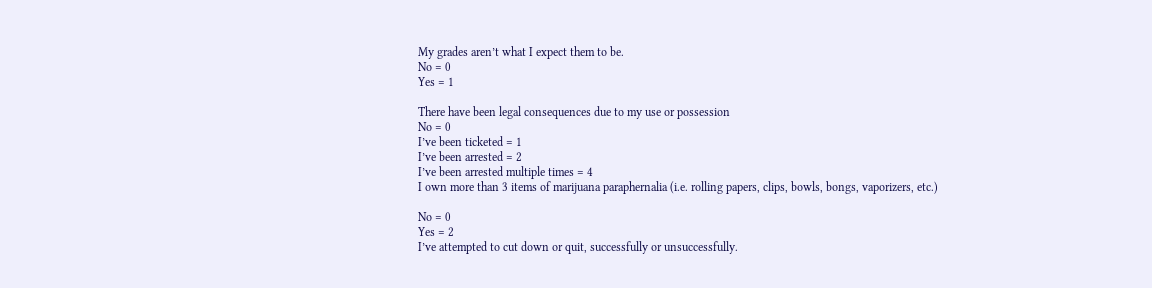My grades aren’t what I expect them to be.
No = 0
Yes = 1

There have been legal consequences due to my use or possession
No = 0
I’ve been ticketed = 1
I’ve been arrested = 2
I’ve been arrested multiple times = 4
I own more than 3 items of marijuana paraphernalia (i.e. rolling papers, clips, bowls, bongs, vaporizers, etc.)

No = 0
Yes = 2
I’ve attempted to cut down or quit, successfully or unsuccessfully.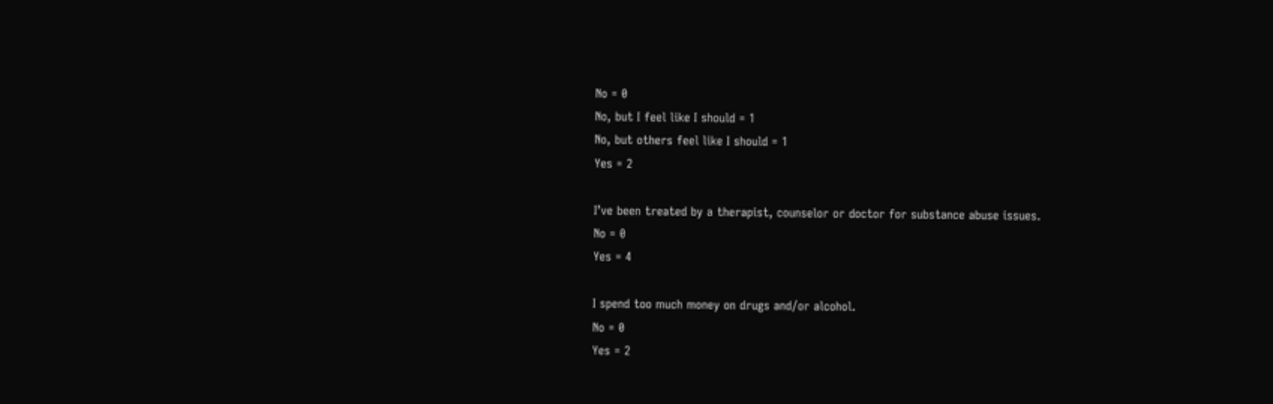No = 0
No, but I feel like I should = 1
No, but others feel like I should = 1
Yes = 2

I’ve been treated by a therapist, counselor or doctor for substance abuse issues.
No = 0
Yes = 4

I spend too much money on drugs and/or alcohol.
No = 0
Yes = 2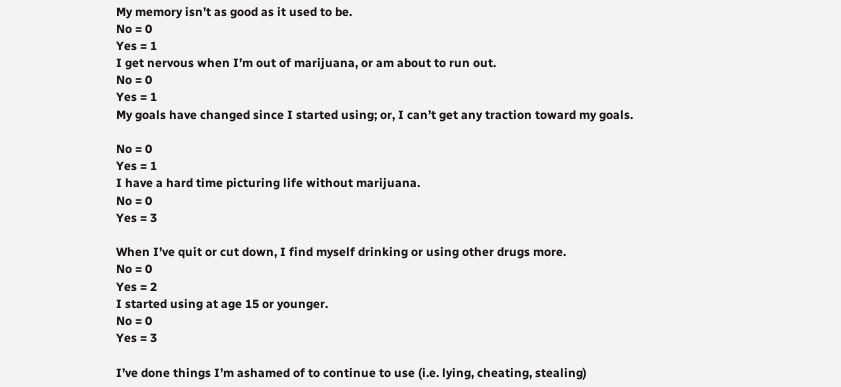My memory isn’t as good as it used to be.
No = 0
Yes = 1
I get nervous when I’m out of marijuana, or am about to run out.
No = 0
Yes = 1
My goals have changed since I started using; or, I can’t get any traction toward my goals.

No = 0
Yes = 1
I have a hard time picturing life without marijuana.
No = 0
Yes = 3

When I’ve quit or cut down, I find myself drinking or using other drugs more.
No = 0
Yes = 2
I started using at age 15 or younger.
No = 0
Yes = 3

I’ve done things I’m ashamed of to continue to use (i.e. lying, cheating, stealing)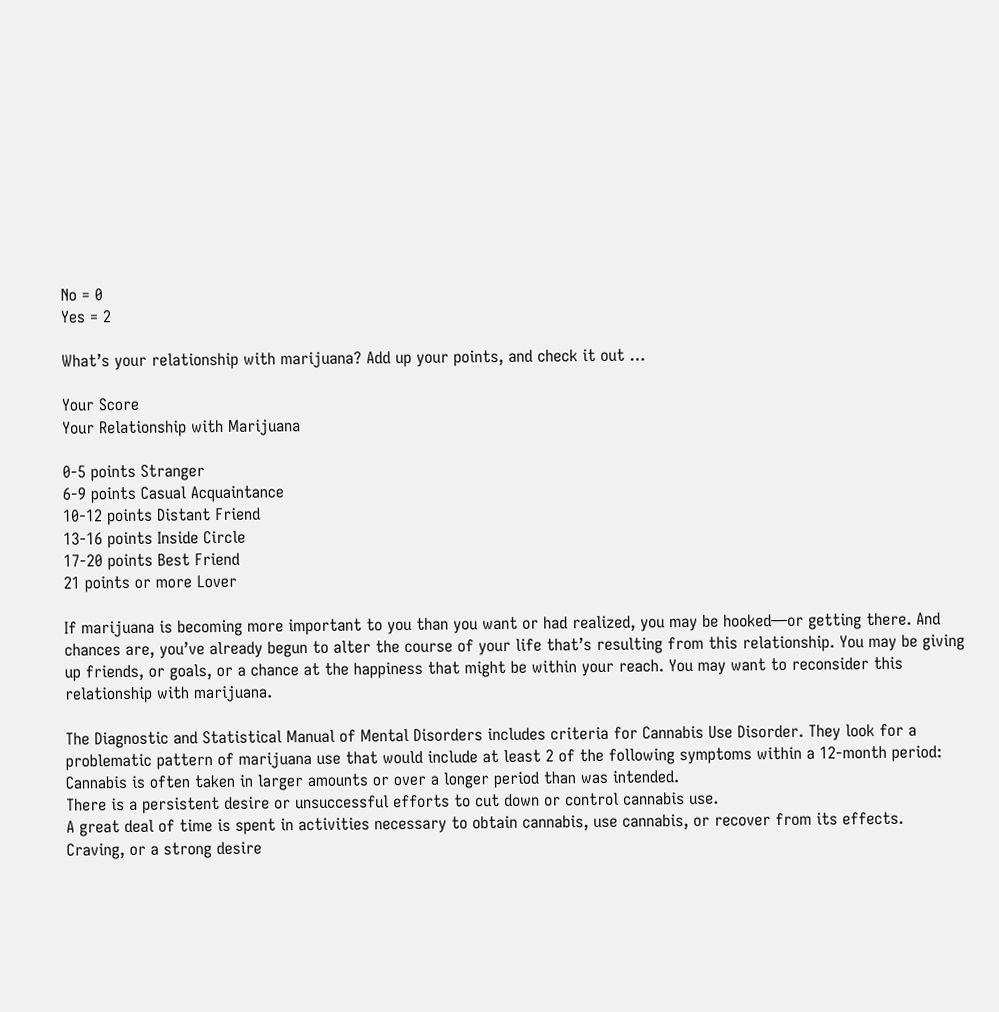No = 0
Yes = 2

What’s your relationship with marijuana? Add up your points, and check it out …

Your Score
Your Relationship with Marijuana

0-5 points Stranger
6-9 points Casual Acquaintance
10-12 points Distant Friend
13-16 points Inside Circle
17-20 points Best Friend
21 points or more Lover

If marijuana is becoming more important to you than you want or had realized, you may be hooked—or getting there. And chances are, you’ve already begun to alter the course of your life that’s resulting from this relationship. You may be giving up friends, or goals, or a chance at the happiness that might be within your reach. You may want to reconsider this relationship with marijuana.

The Diagnostic and Statistical Manual of Mental Disorders includes criteria for Cannabis Use Disorder. They look for a problematic pattern of marijuana use that would include at least 2 of the following symptoms within a 12-month period:
Cannabis is often taken in larger amounts or over a longer period than was intended.
There is a persistent desire or unsuccessful efforts to cut down or control cannabis use.
A great deal of time is spent in activities necessary to obtain cannabis, use cannabis, or recover from its effects.
Craving, or a strong desire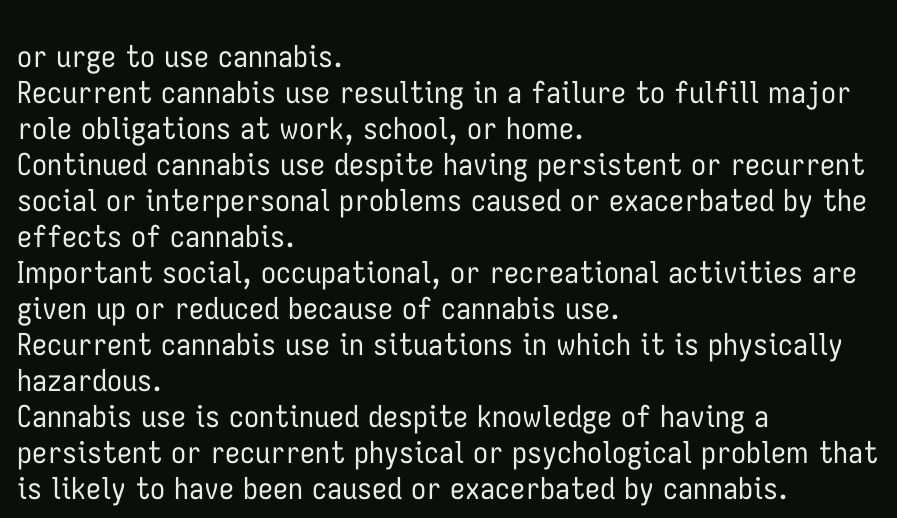or urge to use cannabis.
Recurrent cannabis use resulting in a failure to fulfill major role obligations at work, school, or home.
Continued cannabis use despite having persistent or recurrent social or interpersonal problems caused or exacerbated by the effects of cannabis.
Important social, occupational, or recreational activities are given up or reduced because of cannabis use.
Recurrent cannabis use in situations in which it is physically hazardous.
Cannabis use is continued despite knowledge of having a persistent or recurrent physical or psychological problem that is likely to have been caused or exacerbated by cannabis.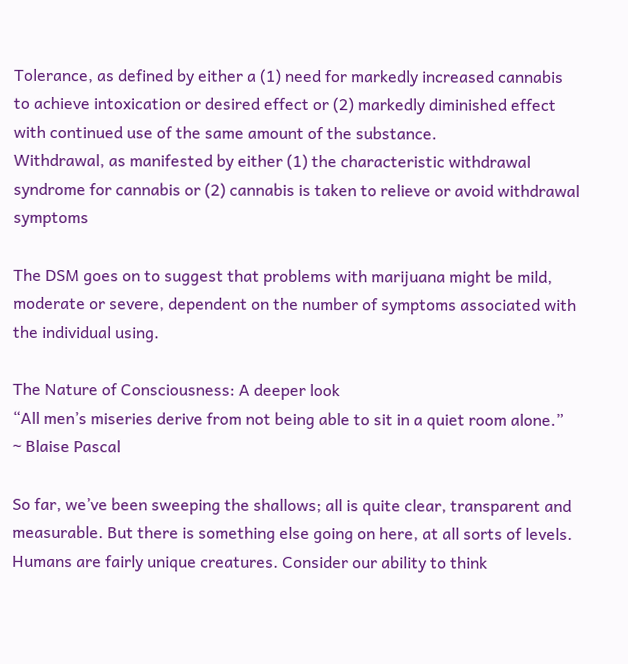Tolerance, as defined by either a (1) need for markedly increased cannabis to achieve intoxication or desired effect or (2) markedly diminished effect with continued use of the same amount of the substance.
Withdrawal, as manifested by either (1) the characteristic withdrawal syndrome for cannabis or (2) cannabis is taken to relieve or avoid withdrawal symptoms

The DSM goes on to suggest that problems with marijuana might be mild, moderate or severe, dependent on the number of symptoms associated with the individual using.

The Nature of Consciousness: A deeper look
“All men’s miseries derive from not being able to sit in a quiet room alone.”
~ Blaise Pascal

So far, we’ve been sweeping the shallows; all is quite clear, transparent and
measurable. But there is something else going on here, at all sorts of levels.
Humans are fairly unique creatures. Consider our ability to think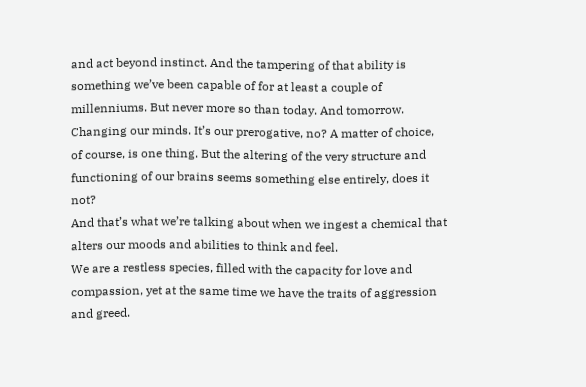and act beyond instinct. And the tampering of that ability is something we’ve been capable of for at least a couple of millenniums. But never more so than today. And tomorrow.
Changing our minds. It’s our prerogative, no? A matter of choice, of course, is one thing. But the altering of the very structure and functioning of our brains seems something else entirely, does it not?
And that’s what we’re talking about when we ingest a chemical that alters our moods and abilities to think and feel.
We are a restless species, filled with the capacity for love and compassion, yet at the same time we have the traits of aggression and greed.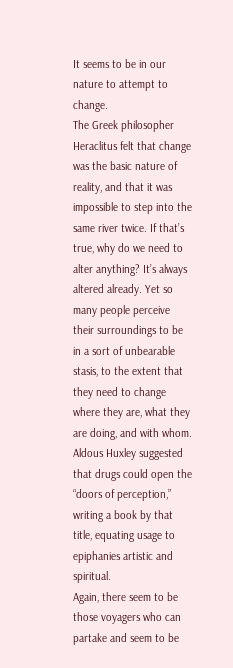It seems to be in our nature to attempt to change.
The Greek philosopher Heraclitus felt that change was the basic nature of reality, and that it was impossible to step into the same river twice. If that’s true, why do we need to alter anything? It’s always altered already. Yet so many people perceive their surroundings to be in a sort of unbearable stasis, to the extent that they need to change where they are, what they are doing, and with whom.
Aldous Huxley suggested that drugs could open the “doors of perception,” writing a book by that title, equating usage to epiphanies artistic and spiritual.
Again, there seem to be those voyagers who can partake and seem to be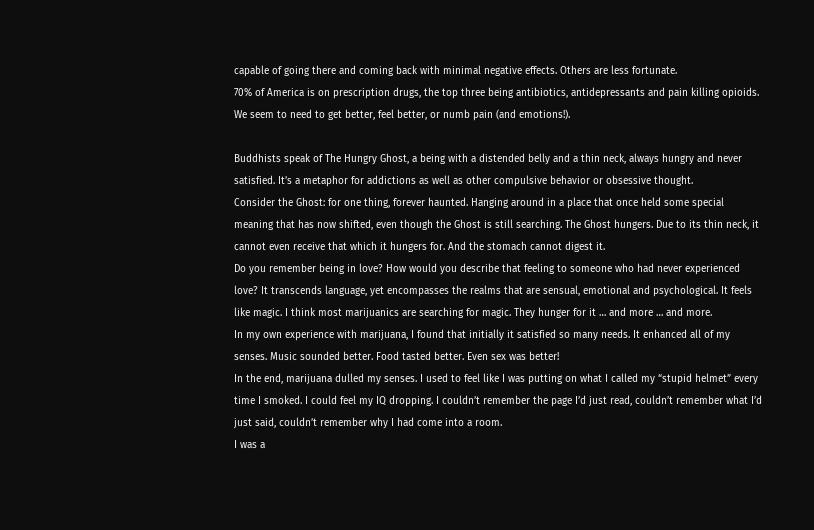capable of going there and coming back with minimal negative effects. Others are less fortunate.
70% of America is on prescription drugs, the top three being antibiotics, antidepressants and pain killing opioids. We seem to need to get better, feel better, or numb pain (and emotions!).

Buddhists speak of The Hungry Ghost, a being with a distended belly and a thin neck, always hungry and never satisfied. It’s a metaphor for addictions as well as other compulsive behavior or obsessive thought.
Consider the Ghost: for one thing, forever haunted. Hanging around in a place that once held some special meaning that has now shifted, even though the Ghost is still searching. The Ghost hungers. Due to its thin neck, it cannot even receive that which it hungers for. And the stomach cannot digest it.
Do you remember being in love? How would you describe that feeling to someone who had never experienced love? It transcends language, yet encompasses the realms that are sensual, emotional and psychological. It feels like magic. I think most marijuanics are searching for magic. They hunger for it … and more … and more.
In my own experience with marijuana, I found that initially it satisfied so many needs. It enhanced all of my senses. Music sounded better. Food tasted better. Even sex was better!
In the end, marijuana dulled my senses. I used to feel like I was putting on what I called my “stupid helmet” every time I smoked. I could feel my IQ dropping. I couldn’t remember the page I’d just read, couldn’t remember what I’d just said, couldn’t remember why I had come into a room.
I was a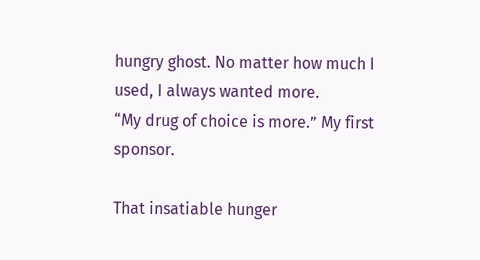hungry ghost. No matter how much I used, I always wanted more.
“My drug of choice is more.” My first sponsor.

That insatiable hunger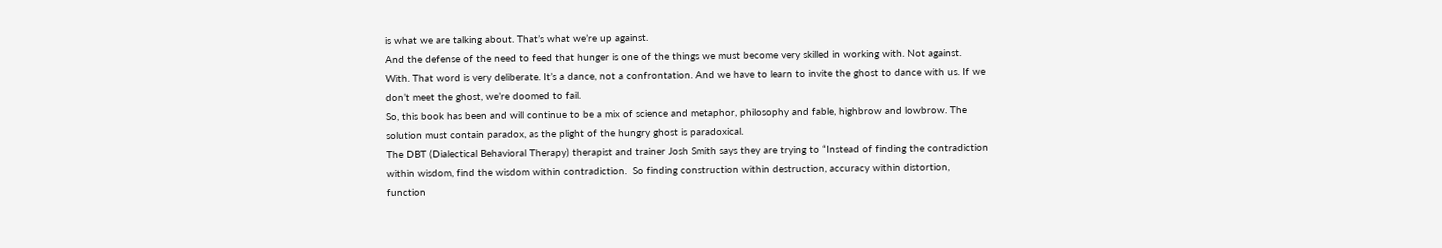is what we are talking about. That’s what we’re up against.
And the defense of the need to feed that hunger is one of the things we must become very skilled in working with. Not against. With. That word is very deliberate. It’s a dance, not a confrontation. And we have to learn to invite the ghost to dance with us. If we don’t meet the ghost, we’re doomed to fail.
So, this book has been and will continue to be a mix of science and metaphor, philosophy and fable, highbrow and lowbrow. The solution must contain paradox, as the plight of the hungry ghost is paradoxical.
The DBT (Dialectical Behavioral Therapy) therapist and trainer Josh Smith says they are trying to “Instead of finding the contradiction within wisdom, find the wisdom within contradiction.  So finding construction within destruction, accuracy within distortion, function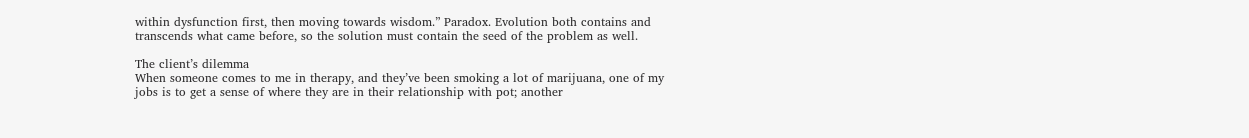within dysfunction first, then moving towards wisdom.” Paradox. Evolution both contains and transcends what came before, so the solution must contain the seed of the problem as well.

The client’s dilemma
When someone comes to me in therapy, and they’ve been smoking a lot of marijuana, one of my jobs is to get a sense of where they are in their relationship with pot; another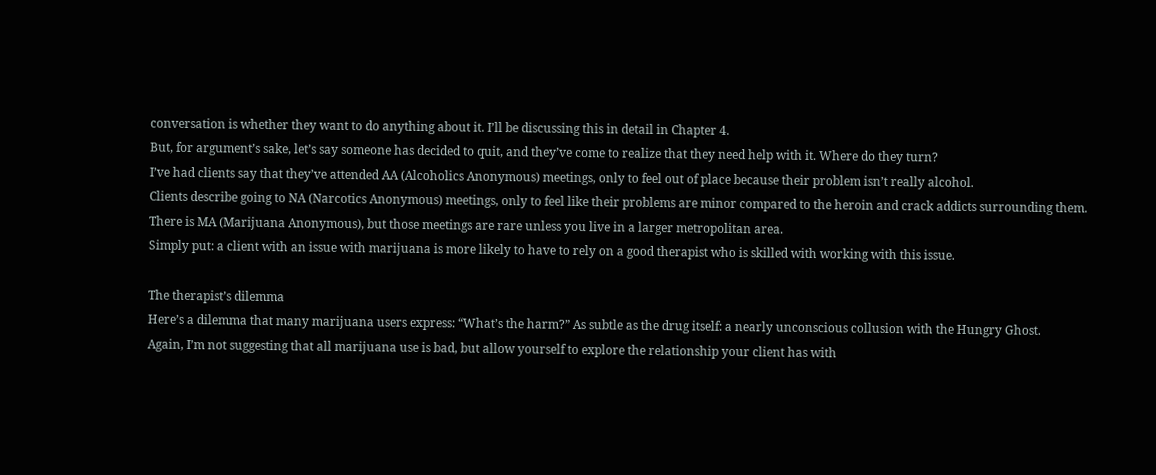conversation is whether they want to do anything about it. I’ll be discussing this in detail in Chapter 4.
But, for argument’s sake, let’s say someone has decided to quit, and they’ve come to realize that they need help with it. Where do they turn?
I’ve had clients say that they’ve attended AA (Alcoholics Anonymous) meetings, only to feel out of place because their problem isn’t really alcohol.
Clients describe going to NA (Narcotics Anonymous) meetings, only to feel like their problems are minor compared to the heroin and crack addicts surrounding them.
There is MA (Marijuana Anonymous), but those meetings are rare unless you live in a larger metropolitan area.
Simply put: a client with an issue with marijuana is more likely to have to rely on a good therapist who is skilled with working with this issue.

The therapist’s dilemma
Here’s a dilemma that many marijuana users express: “What’s the harm?” As subtle as the drug itself: a nearly unconscious collusion with the Hungry Ghost.
Again, I’m not suggesting that all marijuana use is bad, but allow yourself to explore the relationship your client has with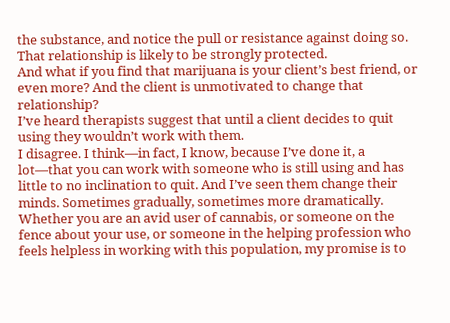the substance, and notice the pull or resistance against doing so. That relationship is likely to be strongly protected.
And what if you find that marijuana is your client’s best friend, or even more? And the client is unmotivated to change that relationship?
I’ve heard therapists suggest that until a client decides to quit using they wouldn’t work with them.
I disagree. I think—in fact, I know, because I’ve done it, a lot—that you can work with someone who is still using and has little to no inclination to quit. And I’ve seen them change their minds. Sometimes gradually, sometimes more dramatically.
Whether you are an avid user of cannabis, or someone on the fence about your use, or someone in the helping profession who feels helpless in working with this population, my promise is to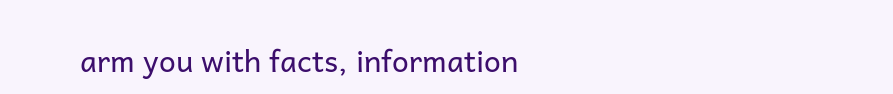arm you with facts, information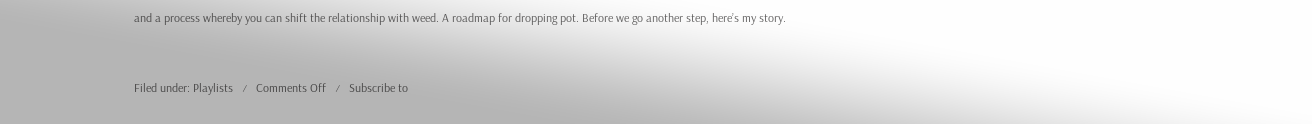and a process whereby you can shift the relationship with weed. A roadmap for dropping pot. Before we go another step, here’s my story.


Filed under: Playlists   ⁄   Comments Off   ⁄   Subscribe to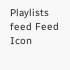Playlists feed Feed Icon